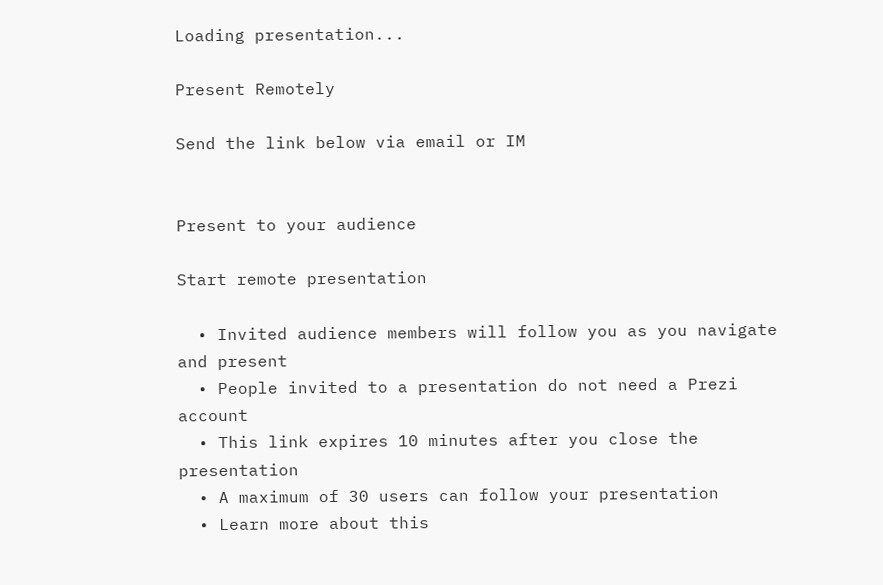Loading presentation...

Present Remotely

Send the link below via email or IM


Present to your audience

Start remote presentation

  • Invited audience members will follow you as you navigate and present
  • People invited to a presentation do not need a Prezi account
  • This link expires 10 minutes after you close the presentation
  • A maximum of 30 users can follow your presentation
  • Learn more about this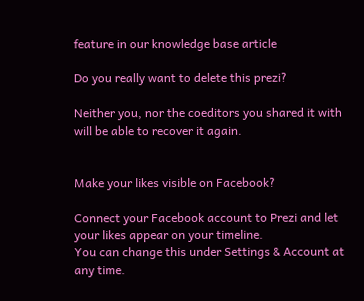feature in our knowledge base article

Do you really want to delete this prezi?

Neither you, nor the coeditors you shared it with will be able to recover it again.


Make your likes visible on Facebook?

Connect your Facebook account to Prezi and let your likes appear on your timeline.
You can change this under Settings & Account at any time.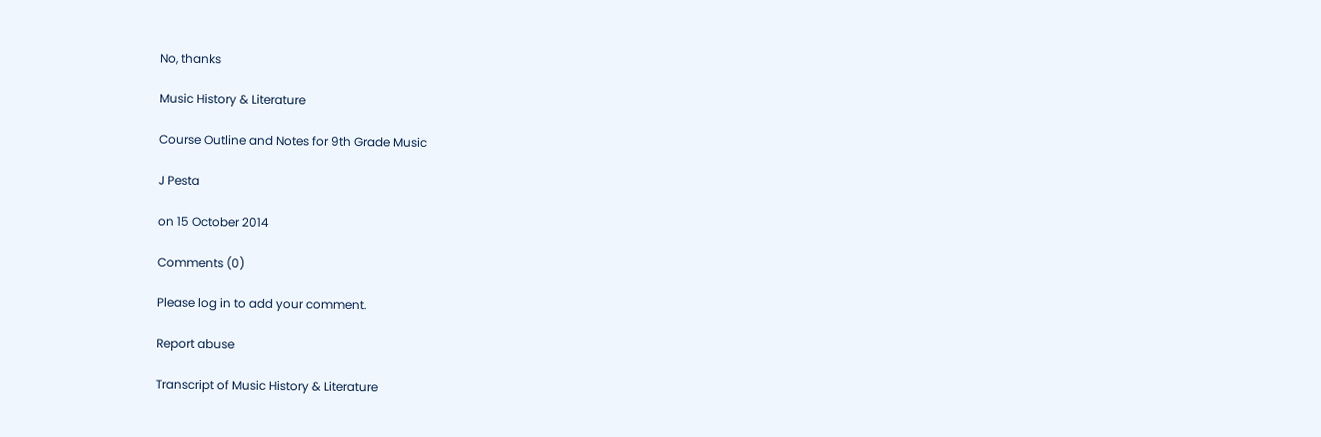No, thanks

Music History & Literature

Course Outline and Notes for 9th Grade Music

J Pesta

on 15 October 2014

Comments (0)

Please log in to add your comment.

Report abuse

Transcript of Music History & Literature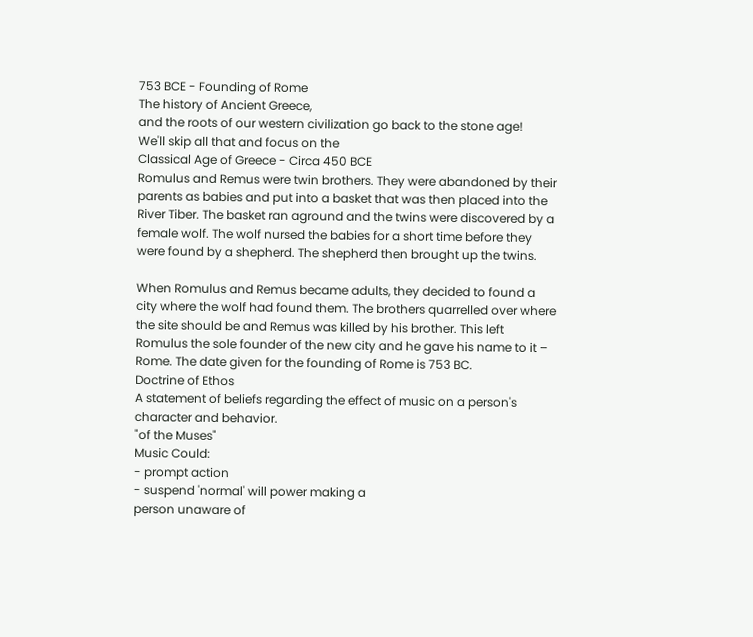753 BCE - Founding of Rome
The history of Ancient Greece,
and the roots of our western civilization go back to the stone age!
We'll skip all that and focus on the
Classical Age of Greece - Circa 450 BCE
Romulus and Remus were twin brothers. They were abandoned by their parents as babies and put into a basket that was then placed into the River Tiber. The basket ran aground and the twins were discovered by a female wolf. The wolf nursed the babies for a short time before they were found by a shepherd. The shepherd then brought up the twins.

When Romulus and Remus became adults, they decided to found a city where the wolf had found them. The brothers quarrelled over where the site should be and Remus was killed by his brother. This left Romulus the sole founder of the new city and he gave his name to it – Rome. The date given for the founding of Rome is 753 BC.
Doctrine of Ethos
A statement of beliefs regarding the effect of music on a person's character and behavior.
"of the Muses"
Music Could:
- prompt action
- suspend 'normal' will power making a
person unaware of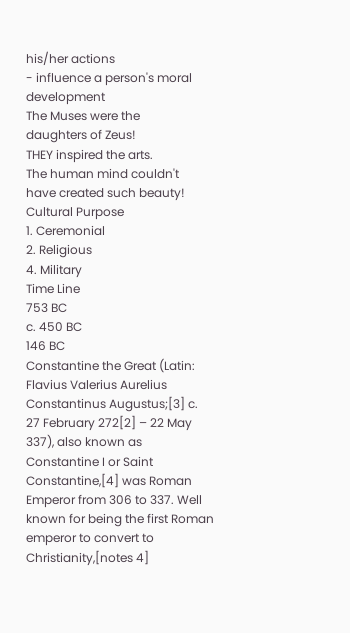his/her actions
- influence a person's moral development
The Muses were the
daughters of Zeus!
THEY inspired the arts.
The human mind couldn't
have created such beauty!
Cultural Purpose
1. Ceremonial
2. Religious
4. Military
Time Line
753 BC
c. 450 BC
146 BC
Constantine the Great (Latin: Flavius Valerius Aurelius Constantinus Augustus;[3] c. 27 February 272[2] – 22 May 337), also known as Constantine I or Saint Constantine,[4] was Roman Emperor from 306 to 337. Well known for being the first Roman emperor to convert to Christianity,[notes 4]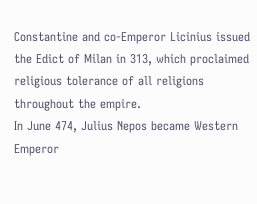Constantine and co-Emperor Licinius issued the Edict of Milan in 313, which proclaimed religious tolerance of all religions throughout the empire.
In June 474, Julius Nepos became Western Emperor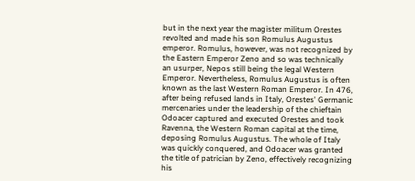but in the next year the magister militum Orestes revolted and made his son Romulus Augustus emperor. Romulus, however, was not recognized by the Eastern Emperor Zeno and so was technically an usurper, Nepos still being the legal Western Emperor. Nevertheless, Romulus Augustus is often known as the last Western Roman Emperor. In 476, after being refused lands in Italy, Orestes' Germanic mercenaries under the leadership of the chieftain Odoacer captured and executed Orestes and took Ravenna, the Western Roman capital at the time, deposing Romulus Augustus. The whole of Italy was quickly conquered, and Odoacer was granted the title of patrician by Zeno, effectively recognizing his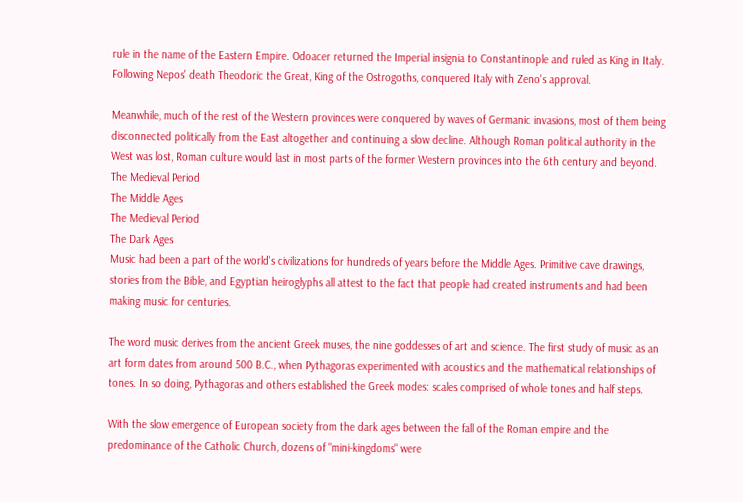rule in the name of the Eastern Empire. Odoacer returned the Imperial insignia to Constantinople and ruled as King in Italy. Following Nepos' death Theodoric the Great, King of the Ostrogoths, conquered Italy with Zeno's approval.

Meanwhile, much of the rest of the Western provinces were conquered by waves of Germanic invasions, most of them being disconnected politically from the East altogether and continuing a slow decline. Although Roman political authority in the West was lost, Roman culture would last in most parts of the former Western provinces into the 6th century and beyond.
The Medieval Period
The Middle Ages
The Medieval Period
The Dark Ages
Music had been a part of the world's civilizations for hundreds of years before the Middle Ages. Primitive cave drawings, stories from the Bible, and Egyptian heiroglyphs all attest to the fact that people had created instruments and had been making music for centuries.

The word music derives from the ancient Greek muses, the nine goddesses of art and science. The first study of music as an art form dates from around 500 B.C., when Pythagoras experimented with acoustics and the mathematical relationships of tones. In so doing, Pythagoras and others established the Greek modes: scales comprised of whole tones and half steps.

With the slow emergence of European society from the dark ages between the fall of the Roman empire and the predominance of the Catholic Church, dozens of "mini-kingdoms" were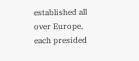established all over Europe, each presided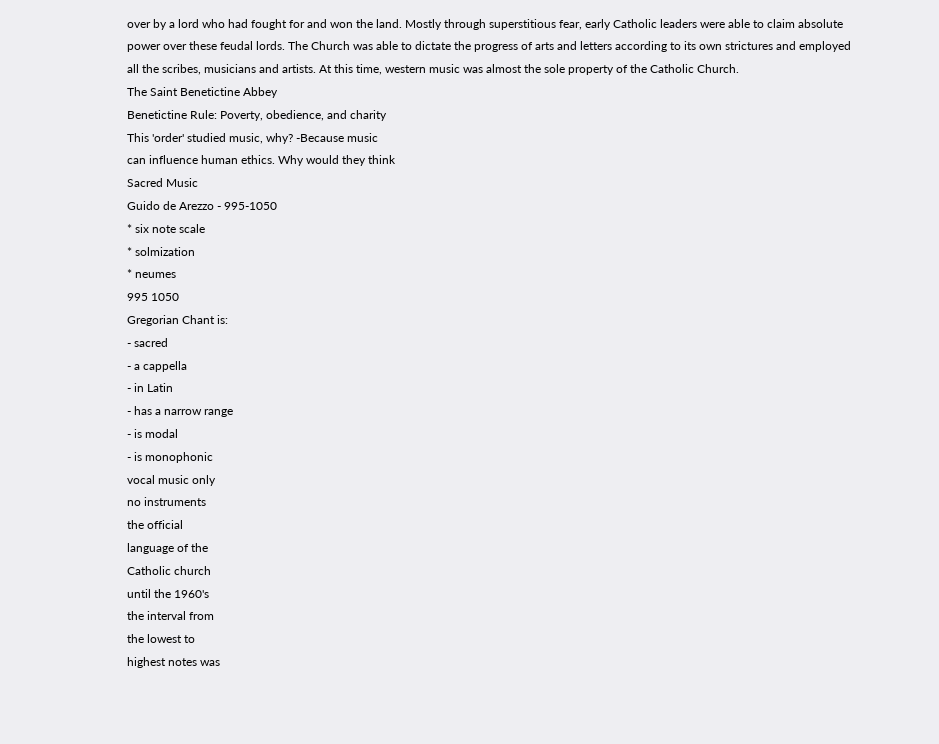over by a lord who had fought for and won the land. Mostly through superstitious fear, early Catholic leaders were able to claim absolute power over these feudal lords. The Church was able to dictate the progress of arts and letters according to its own strictures and employed all the scribes, musicians and artists. At this time, western music was almost the sole property of the Catholic Church.
The Saint Benetictine Abbey
Benetictine Rule: Poverty, obedience, and charity
This 'order' studied music, why? -Because music
can influence human ethics. Why would they think
Sacred Music
Guido de Arezzo - 995-1050
* six note scale
* solmization
* neumes
995 1050
Gregorian Chant is:
- sacred
- a cappella
- in Latin
- has a narrow range
- is modal
- is monophonic
vocal music only
no instruments
the official
language of the
Catholic church
until the 1960's
the interval from
the lowest to
highest notes was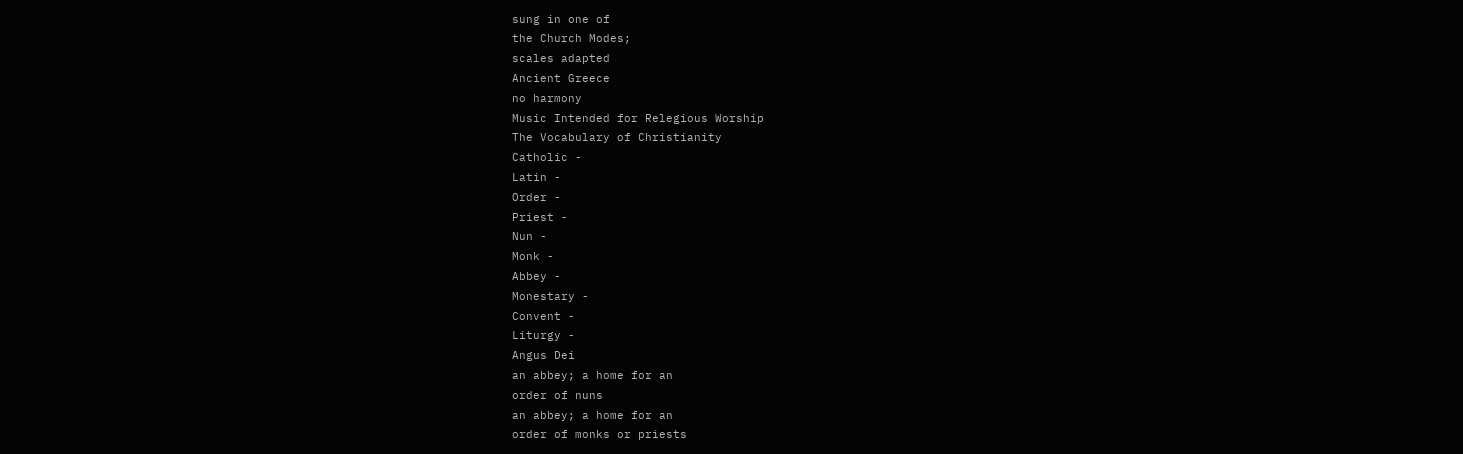sung in one of
the Church Modes;
scales adapted
Ancient Greece
no harmony
Music Intended for Relegious Worship
The Vocabulary of Christianity
Catholic -
Latin -
Order -
Priest -
Nun -
Monk -
Abbey -
Monestary -
Convent -
Liturgy -
Angus Dei
an abbey; a home for an
order of nuns
an abbey; a home for an
order of monks or priests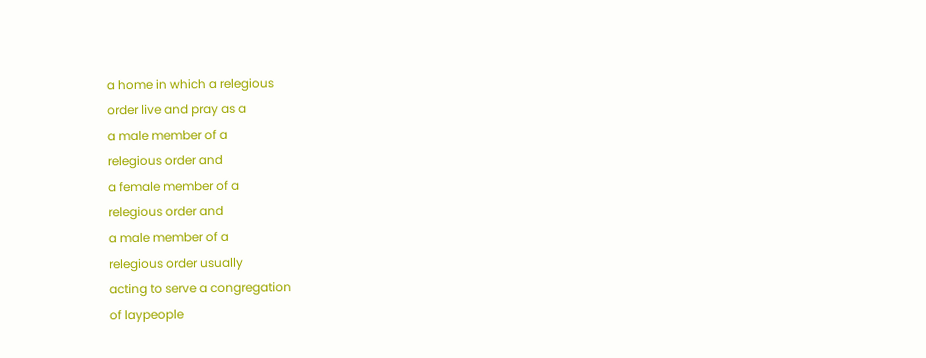a home in which a relegious
order live and pray as a
a male member of a
relegious order and
a female member of a
relegious order and
a male member of a
relegious order usually
acting to serve a congregation
of laypeople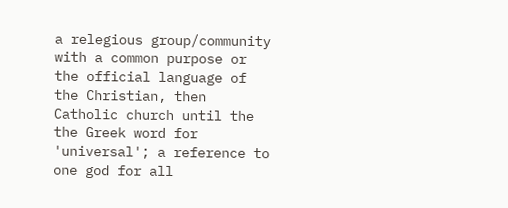a relegious group/community
with a common purpose or
the official language of
the Christian, then
Catholic church until the
the Greek word for
'universal'; a reference to
one god for all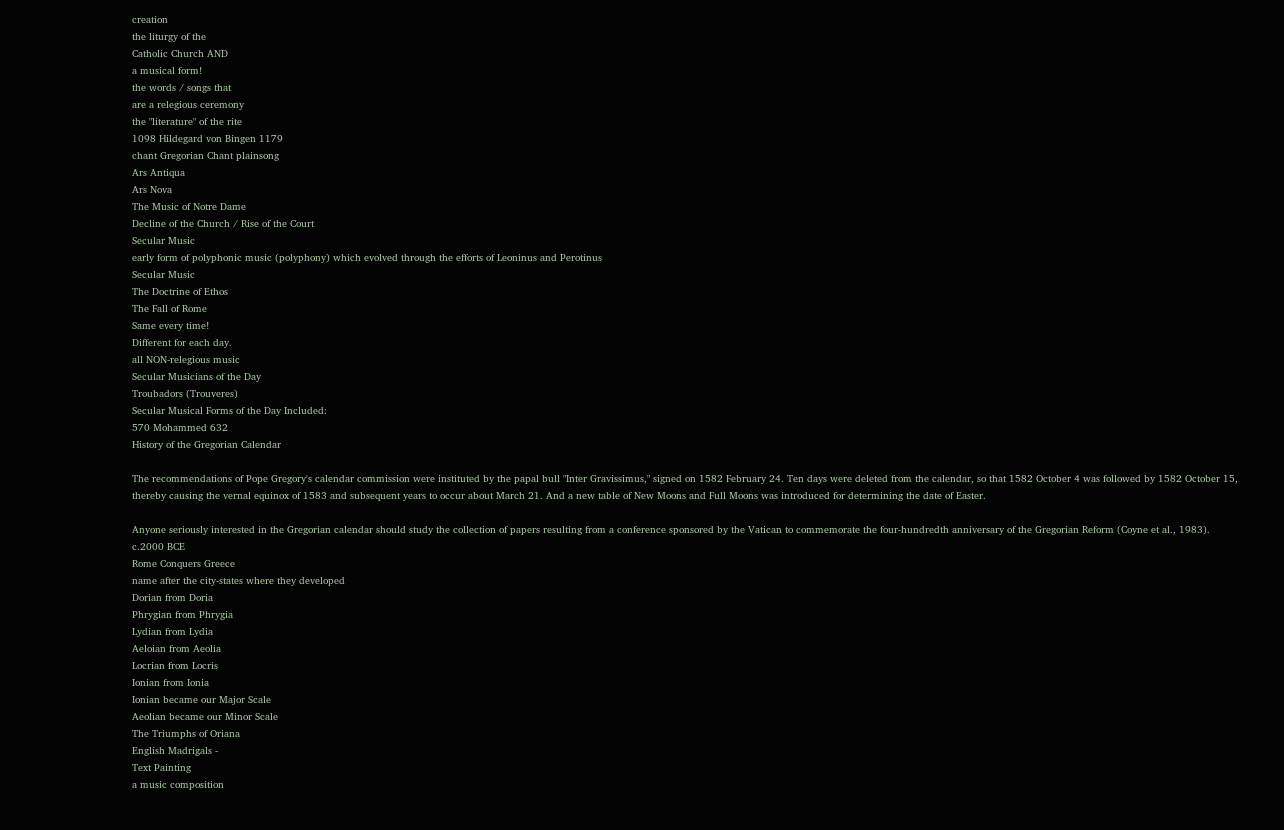creation
the liturgy of the
Catholic Church AND
a musical form!
the words / songs that
are a relegious ceremony
the "literature" of the rite
1098 Hildegard von Bingen 1179
chant Gregorian Chant plainsong
Ars Antiqua
Ars Nova
The Music of Notre Dame
Decline of the Church / Rise of the Court
Secular Music
early form of polyphonic music (polyphony) which evolved through the efforts of Leoninus and Perotinus
Secular Music
The Doctrine of Ethos
The Fall of Rome
Same every time!
Different for each day.
all NON-relegious music
Secular Musicians of the Day
Troubadors (Trouveres)
Secular Musical Forms of the Day Included:
570 Mohammed 632
History of the Gregorian Calendar

The recommendations of Pope Gregory's calendar commission were instituted by the papal bull "Inter Gravissimus," signed on 1582 February 24. Ten days were deleted from the calendar, so that 1582 October 4 was followed by 1582 October 15, thereby causing the vernal equinox of 1583 and subsequent years to occur about March 21. And a new table of New Moons and Full Moons was introduced for determining the date of Easter.

Anyone seriously interested in the Gregorian calendar should study the collection of papers resulting from a conference sponsored by the Vatican to commemorate the four-hundredth anniversary of the Gregorian Reform (Coyne et al., 1983).
c.2000 BCE
Rome Conquers Greece
name after the city-states where they developed
Dorian from Doria
Phrygian from Phrygia
Lydian from Lydia
Aeloian from Aeolia
Locrian from Locris
Ionian from Ionia
Ionian became our Major Scale
Aeolian became our Minor Scale
The Triumphs of Oriana
English Madrigals -
Text Painting
a music composition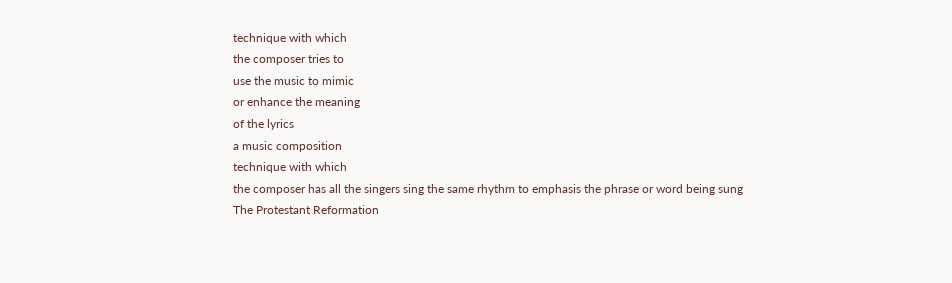technique with which
the composer tries to
use the music to mimic
or enhance the meaning
of the lyrics
a music composition
technique with which
the composer has all the singers sing the same rhythm to emphasis the phrase or word being sung
The Protestant Reformation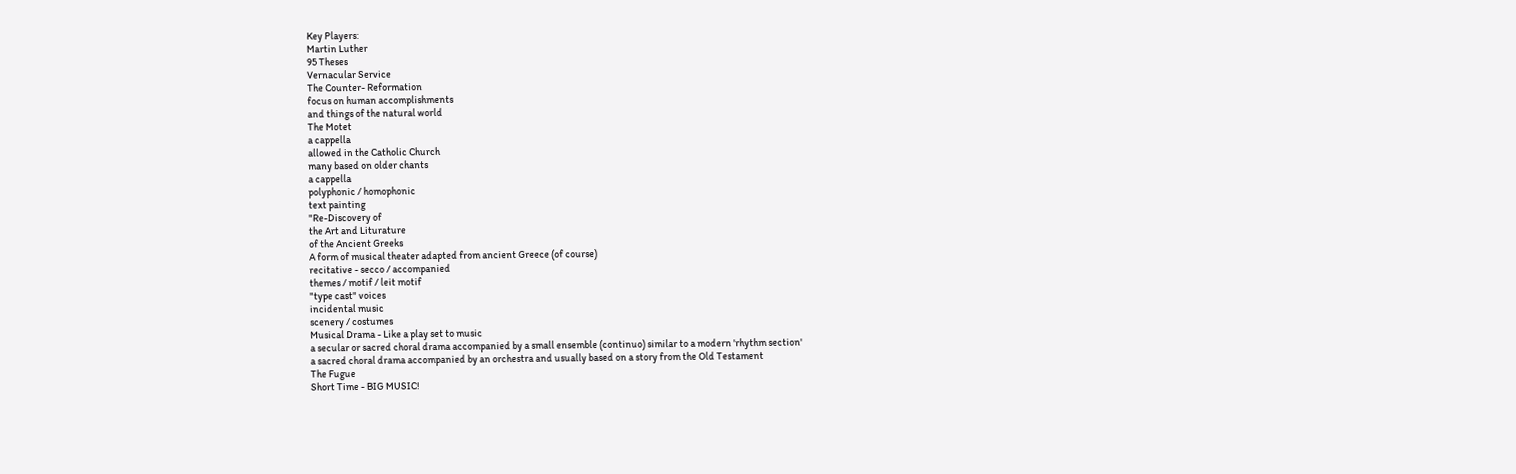Key Players:
Martin Luther
95 Theses
Vernacular Service
The Counter- Reformation
focus on human accomplishments
and things of the natural world
The Motet
a cappella
allowed in the Catholic Church
many based on older chants
a cappella
polyphonic / homophonic
text painting
"Re-Discovery of
the Art and Liturature
of the Ancient Greeks
A form of musical theater adapted from ancient Greece (of course)
recitative - secco / accompanied
themes / motif / leit motif
"type cast" voices
incidental music
scenery / costumes
Musical Drama - Like a play set to music
a secular or sacred choral drama accompanied by a small ensemble (continuo) similar to a modern 'rhythm section'
a sacred choral drama accompanied by an orchestra and usually based on a story from the Old Testament
The Fugue
Short Time - BIG MUSIC!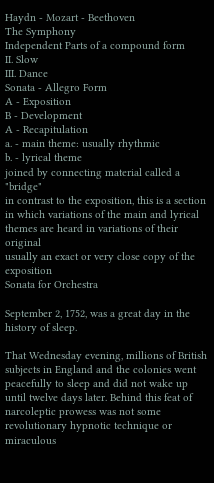Haydn - Mozart - Beethoven
The Symphony
Independent Parts of a compound form
II. Slow
III. Dance
Sonata - Allegro Form
A - Exposition
B - Development
A - Recapitulation
a. - main theme: usually rhythmic
b. - lyrical theme
joined by connecting material called a "bridge"
in contrast to the exposition, this is a section in which variations of the main and lyrical themes are heard in variations of their original
usually an exact or very close copy of the exposition
Sonata for Orchestra

September 2, 1752, was a great day in the history of sleep.

That Wednesday evening, millions of British subjects in England and the colonies went peacefully to sleep and did not wake up until twelve days later. Behind this feat of narcoleptic prowess was not some revolutionary hypnotic technique or miraculous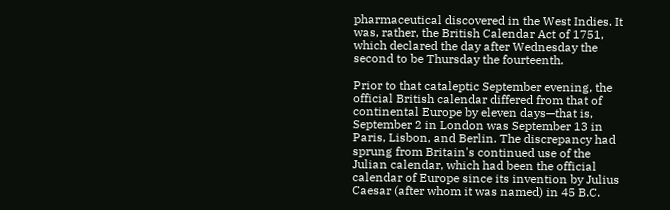pharmaceutical discovered in the West Indies. It was, rather, the British Calendar Act of 1751, which declared the day after Wednesday the second to be Thursday the fourteenth.

Prior to that cataleptic September evening, the official British calendar differed from that of continental Europe by eleven days—that is, September 2 in London was September 13 in Paris, Lisbon, and Berlin. The discrepancy had sprung from Britain's continued use of the Julian calendar, which had been the official calendar of Europe since its invention by Julius Caesar (after whom it was named) in 45 B.C.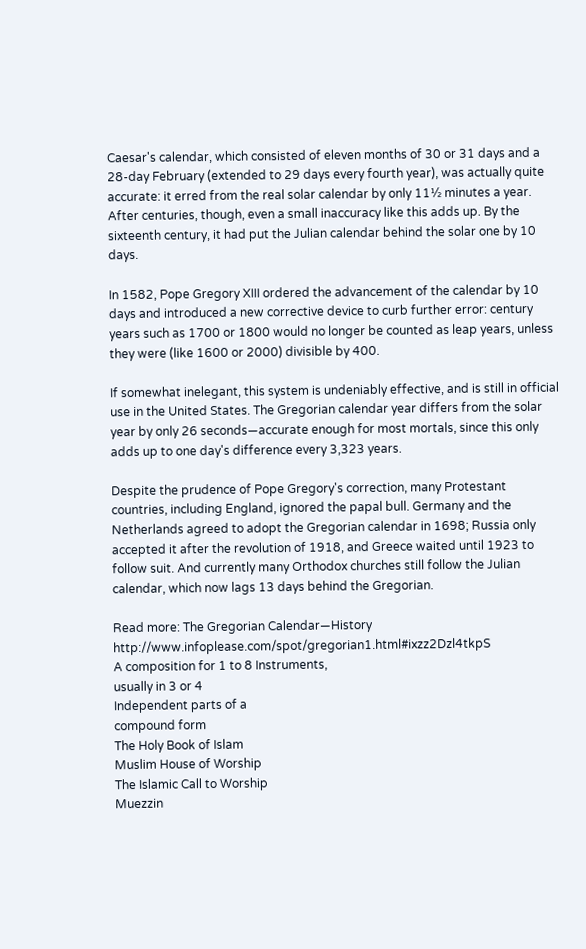Caesar's calendar, which consisted of eleven months of 30 or 31 days and a 28-day February (extended to 29 days every fourth year), was actually quite accurate: it erred from the real solar calendar by only 11½ minutes a year. After centuries, though, even a small inaccuracy like this adds up. By the sixteenth century, it had put the Julian calendar behind the solar one by 10 days.

In 1582, Pope Gregory XIII ordered the advancement of the calendar by 10 days and introduced a new corrective device to curb further error: century years such as 1700 or 1800 would no longer be counted as leap years, unless they were (like 1600 or 2000) divisible by 400.

If somewhat inelegant, this system is undeniably effective, and is still in official use in the United States. The Gregorian calendar year differs from the solar year by only 26 seconds—accurate enough for most mortals, since this only adds up to one day's difference every 3,323 years.

Despite the prudence of Pope Gregory's correction, many Protestant countries, including England, ignored the papal bull. Germany and the Netherlands agreed to adopt the Gregorian calendar in 1698; Russia only accepted it after the revolution of 1918, and Greece waited until 1923 to follow suit. And currently many Orthodox churches still follow the Julian calendar, which now lags 13 days behind the Gregorian.

Read more: The Gregorian Calendar—History http://www.infoplease.com/spot/gregorian1.html#ixzz2Dzl4tkpS
A composition for 1 to 8 Instruments,
usually in 3 or 4
Independent parts of a
compound form
The Holy Book of Islam
Muslim House of Worship
The Islamic Call to Worship
Muezzin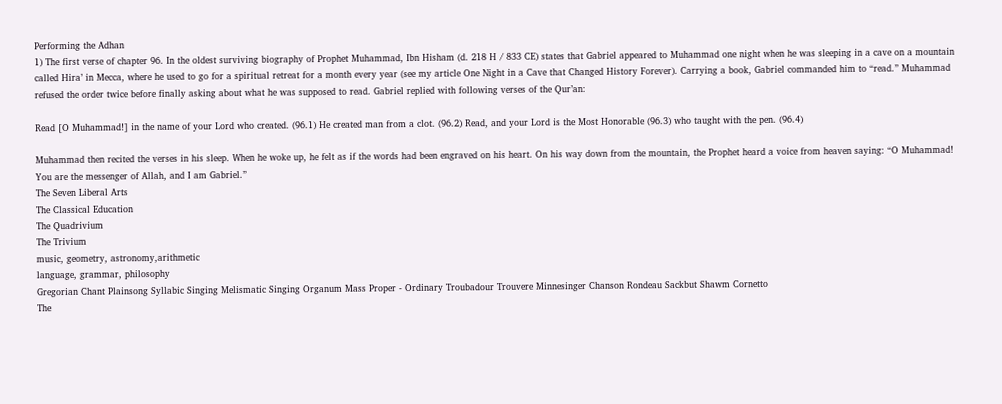Performing the Adhan
1) The first verse of chapter 96. In the oldest surviving biography of Prophet Muhammad, Ibn Hisham (d. 218 H / 833 CE) states that Gabriel appeared to Muhammad one night when he was sleeping in a cave on a mountain called Hira’ in Mecca, where he used to go for a spiritual retreat for a month every year (see my article One Night in a Cave that Changed History Forever). Carrying a book, Gabriel commanded him to “read.” Muhammad refused the order twice before finally asking about what he was supposed to read. Gabriel replied with following verses of the Qur’an:

Read [O Muhammad!] in the name of your Lord who created. (96.1) He created man from a clot. (96.2) Read, and your Lord is the Most Honorable (96.3) who taught with the pen. (96.4)

Muhammad then recited the verses in his sleep. When he woke up, he felt as if the words had been engraved on his heart. On his way down from the mountain, the Prophet heard a voice from heaven saying: “O Muhammad! You are the messenger of Allah, and I am Gabriel.”
The Seven Liberal Arts
The Classical Education
The Quadrivium
The Trivium
music, geometry, astronomy,arithmetic
language, grammar, philosophy
Gregorian Chant Plainsong Syllabic Singing Melismatic Singing Organum Mass Proper - Ordinary Troubadour Trouvere Minnesinger Chanson Rondeau Sackbut Shawm Cornetto
The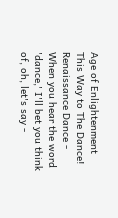Age of Enlightenment
This Way to The Dance!
Renaissance Dance -
When you hear the word 'dance,' I'll bet you think of, oh, let's say -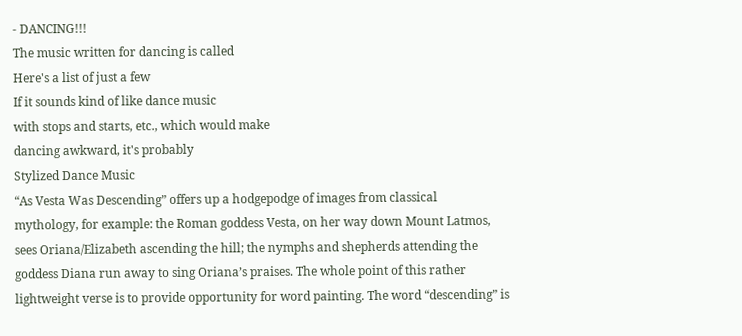- DANCING!!!
The music written for dancing is called
Here's a list of just a few
If it sounds kind of like dance music
with stops and starts, etc., which would make
dancing awkward, it's probably
Stylized Dance Music
“As Vesta Was Descending” offers up a hodgepodge of images from classical
mythology, for example: the Roman goddess Vesta, on her way down Mount Latmos,
sees Oriana/Elizabeth ascending the hill; the nymphs and shepherds attending the
goddess Diana run away to sing Oriana’s praises. The whole point of this rather
lightweight verse is to provide opportunity for word painting. The word “descending” is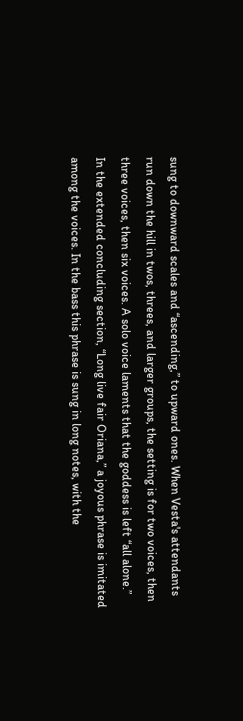sung to downward scales and “ascending,” to upward ones. When Vesta's attendants
run down the hill in twos, threes, and larger groups, the setting is for two voices, then
three voices, then six voices. A solo voice laments that the goddess is left “all alone.”
In the extended concluding section, “Long live fair Oriana,” a joyous phrase is imitated
among the voices. In the bass this phrase is sung in long notes, with the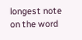longest note
on the word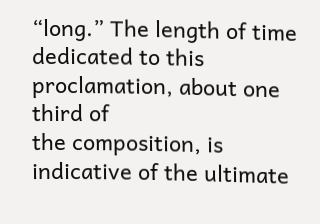“long.” The length of time dedicated to this proclamation, about one third of
the composition, is indicative of the ultimate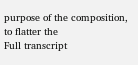purpose of the composition, to flatter the
Full transcript